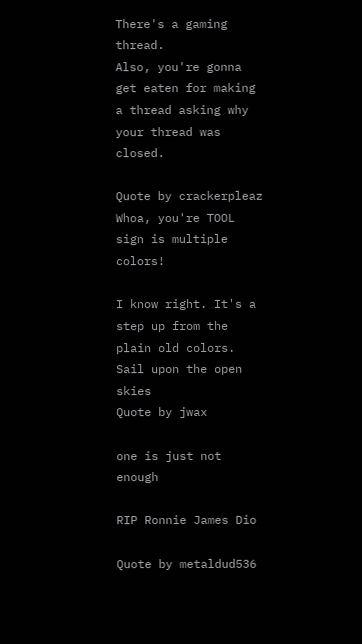There's a gaming thread.
Also, you're gonna get eaten for making a thread asking why your thread was closed.

Quote by crackerpleaz
Whoa, you're TOOL sign is multiple colors!

I know right. It's a step up from the plain old colors.
Sail upon the open skies
Quote by jwax

one is just not enough

RIP Ronnie James Dio

Quote by metaldud536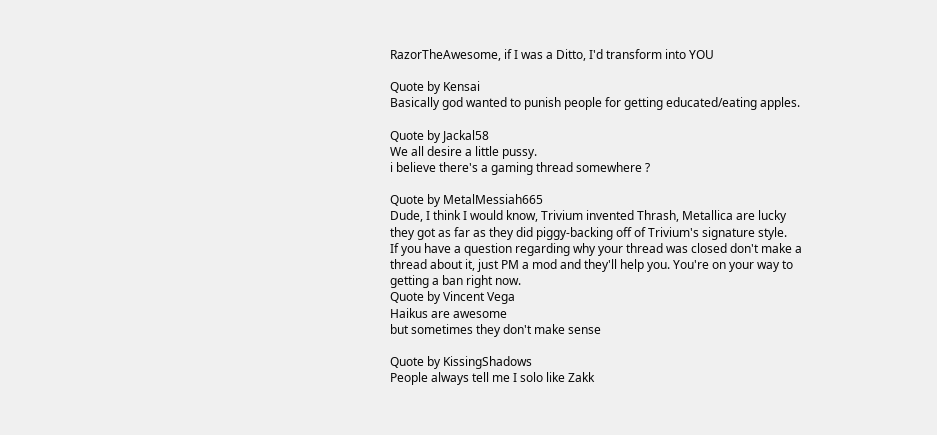RazorTheAwesome, if I was a Ditto, I'd transform into YOU

Quote by Kensai
Basically god wanted to punish people for getting educated/eating apples.

Quote by Jackal58
We all desire a little pussy.
i believe there's a gaming thread somewhere ?

Quote by MetalMessiah665
Dude, I think I would know, Trivium invented Thrash, Metallica are lucky they got as far as they did piggy-backing off of Trivium's signature style.
If you have a question regarding why your thread was closed don't make a thread about it, just PM a mod and they'll help you. You're on your way to getting a ban right now.
Quote by Vincent Vega
Haikus are awesome
but sometimes they don't make sense

Quote by KissingShadows
People always tell me I solo like Zakk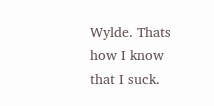Wylde. Thats how I know that I suck.